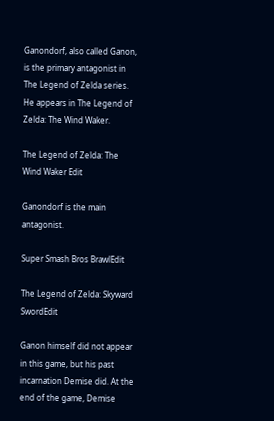Ganondorf, also called Ganon, is the primary antagonist in The Legend of Zelda series. He appears in The Legend of Zelda: The Wind Waker.

The Legend of Zelda: The Wind Waker Edit

Ganondorf is the main antagonist.

Super Smash Bros BrawlEdit

The Legend of Zelda: Skyward SwordEdit

Ganon himself did not appear in this game, but his past incarnation Demise did. At the end of the game, Demise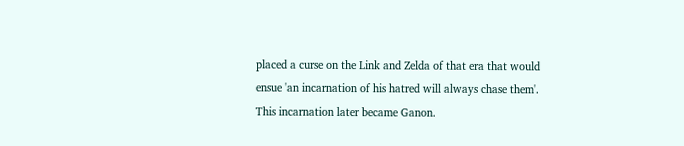placed a curse on the Link and Zelda of that era that would ensue 'an incarnation of his hatred will always chase them'. This incarnation later became Ganon.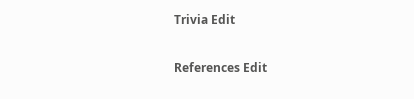Trivia Edit

References Edit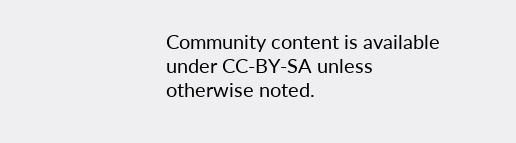Community content is available under CC-BY-SA unless otherwise noted.